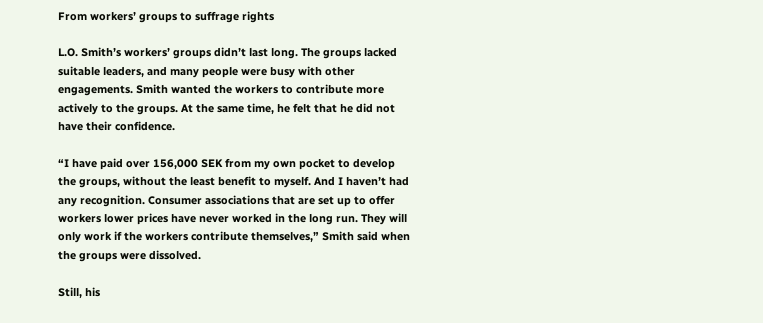From workers’ groups to suffrage rights

L.O. Smith’s workers’ groups didn’t last long. The groups lacked suitable leaders, and many people were busy with other engagements. Smith wanted the workers to contribute more actively to the groups. At the same time, he felt that he did not have their confidence.

“I have paid over 156,000 SEK from my own pocket to develop the groups, without the least benefit to myself. And I haven’t had any recognition. Consumer associations that are set up to offer workers lower prices have never worked in the long run. They will only work if the workers contribute themselves,” Smith said when the groups were dissolved.

Still, his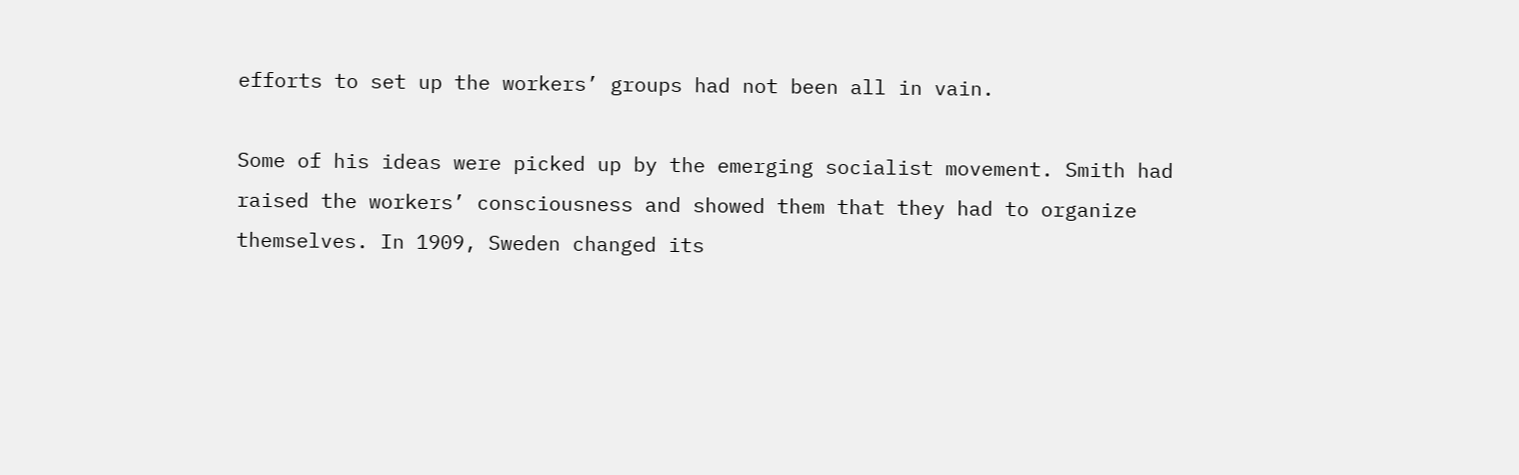efforts to set up the workers’ groups had not been all in vain.

Some of his ideas were picked up by the emerging socialist movement. Smith had raised the workers’ consciousness and showed them that they had to organize themselves. In 1909, Sweden changed its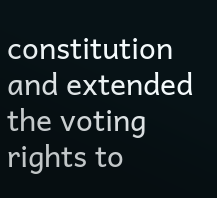constitution and extended the voting rights to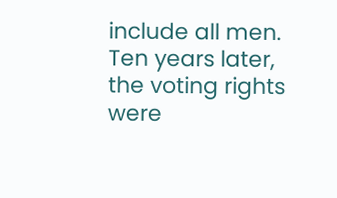include all men. Ten years later, the voting rights were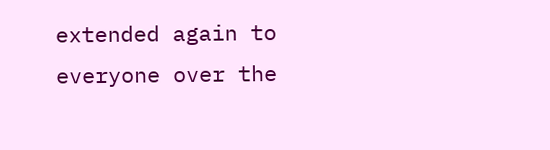extended again to everyone over the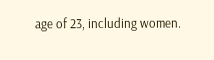age of 23, including women.